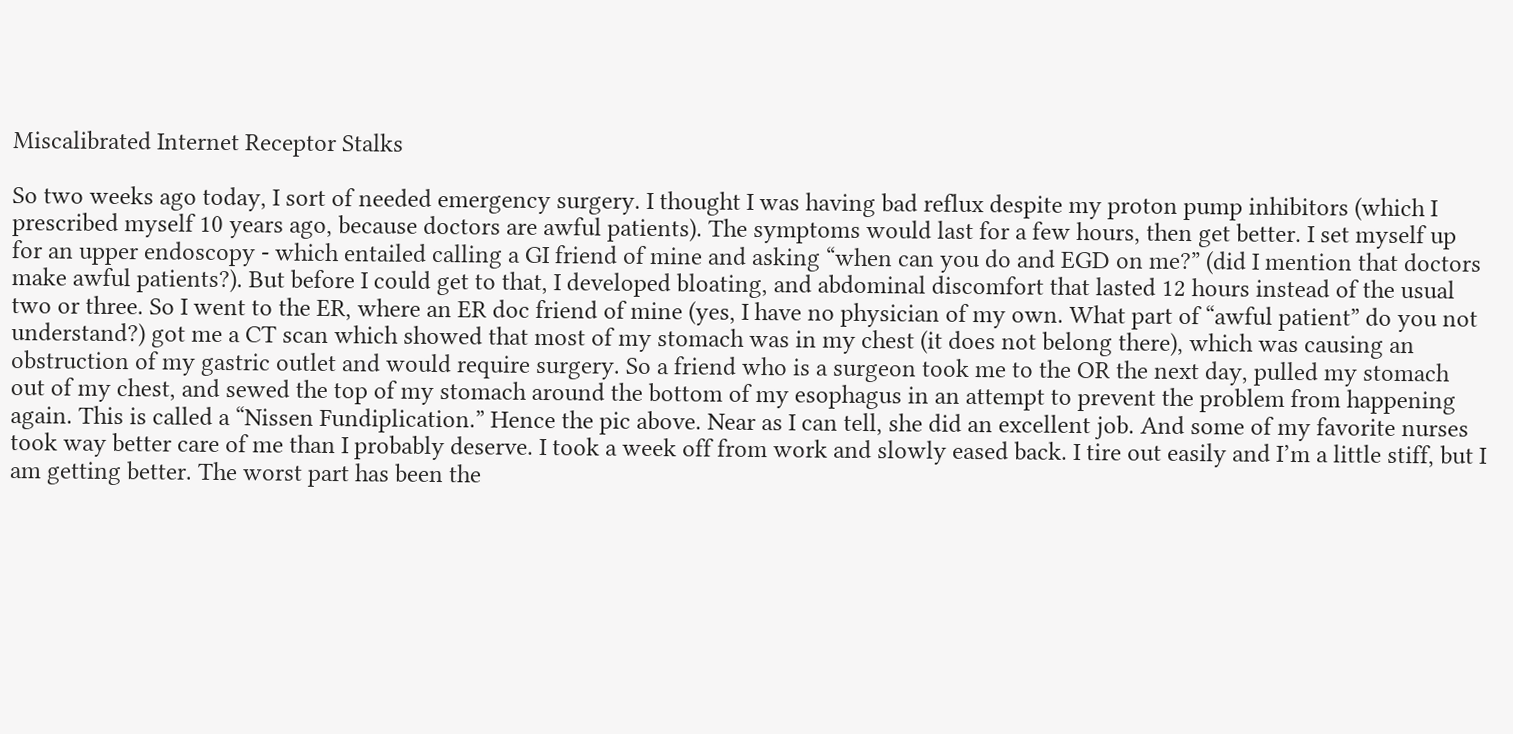Miscalibrated Internet Receptor Stalks

So two weeks ago today, I sort of needed emergency surgery. I thought I was having bad reflux despite my proton pump inhibitors (which I prescribed myself 10 years ago, because doctors are awful patients). The symptoms would last for a few hours, then get better. I set myself up for an upper endoscopy - which entailed calling a GI friend of mine and asking “when can you do and EGD on me?” (did I mention that doctors make awful patients?). But before I could get to that, I developed bloating, and abdominal discomfort that lasted 12 hours instead of the usual two or three. So I went to the ER, where an ER doc friend of mine (yes, I have no physician of my own. What part of “awful patient” do you not understand?) got me a CT scan which showed that most of my stomach was in my chest (it does not belong there), which was causing an obstruction of my gastric outlet and would require surgery. So a friend who is a surgeon took me to the OR the next day, pulled my stomach out of my chest, and sewed the top of my stomach around the bottom of my esophagus in an attempt to prevent the problem from happening again. This is called a “Nissen Fundiplication.” Hence the pic above. Near as I can tell, she did an excellent job. And some of my favorite nurses took way better care of me than I probably deserve. I took a week off from work and slowly eased back. I tire out easily and I’m a little stiff, but I am getting better. The worst part has been the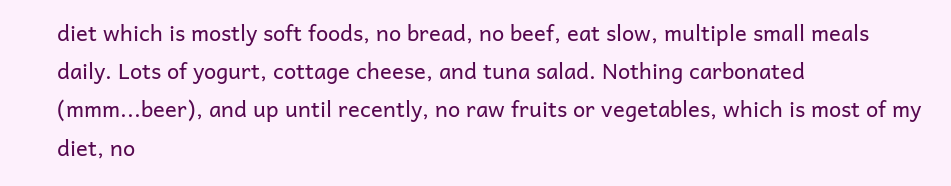diet which is mostly soft foods, no bread, no beef, eat slow, multiple small meals daily. Lots of yogurt, cottage cheese, and tuna salad. Nothing carbonated (mmm...beer), and up until recently, no raw fruits or vegetables, which is most of my diet, no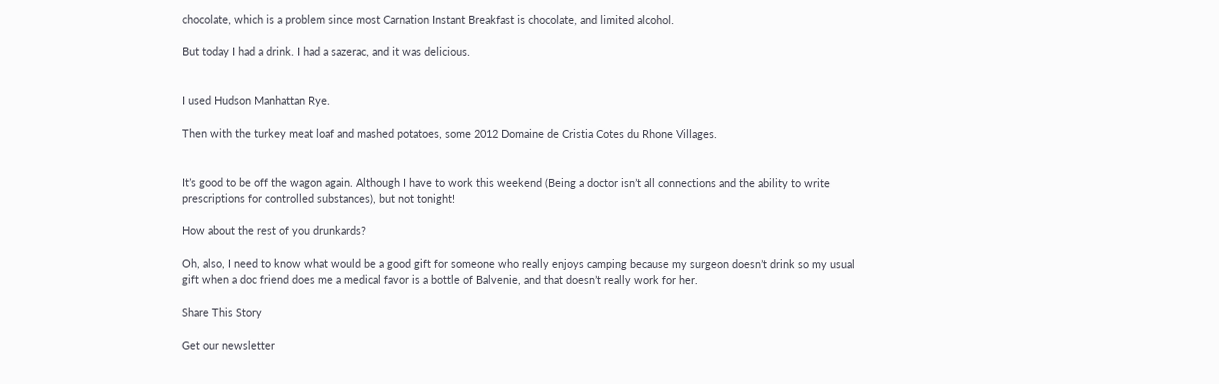chocolate, which is a problem since most Carnation Instant Breakfast is chocolate, and limited alcohol.

But today I had a drink. I had a sazerac, and it was delicious.


I used Hudson Manhattan Rye.

Then with the turkey meat loaf and mashed potatoes, some 2012 Domaine de Cristia Cotes du Rhone Villages.


It’s good to be off the wagon again. Although I have to work this weekend (Being a doctor isn’t all connections and the ability to write prescriptions for controlled substances), but not tonight!

How about the rest of you drunkards?

Oh, also, I need to know what would be a good gift for someone who really enjoys camping because my surgeon doesn’t drink so my usual gift when a doc friend does me a medical favor is a bottle of Balvenie, and that doesn’t really work for her.

Share This Story

Get our newsletter